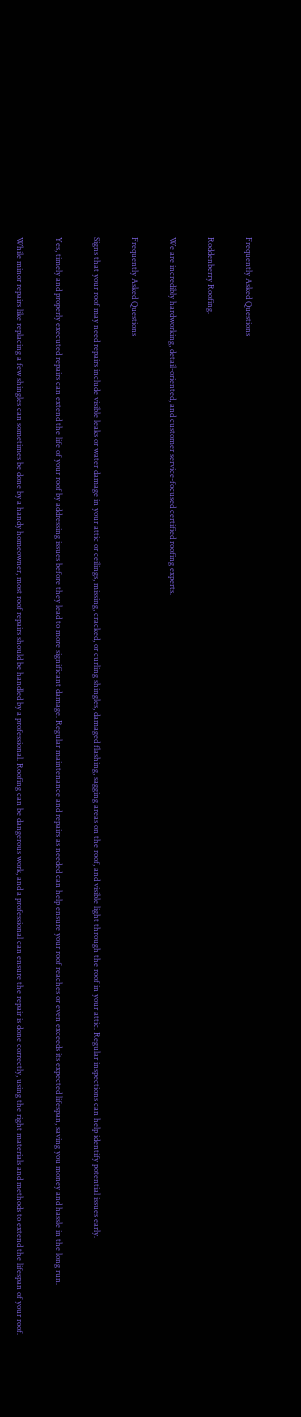Frequently Asked Questions

Roddenberry Roofing.

We are incredibly hardworking, detail-oriented, and customer service-focused certified roofing experts.

Frequently Asked Questions

Signs that your roof may need repairs include visible leaks or water damage in your attic or ceilings, missing, cracked, or curling shingles, damaged flashing, sagging areas on the roof, and visible light through the roof in your attic. Regular inspections can help identify potential issues early.

Yes, timely and properly executed repairs can extend the life of your roof by addressing issues before they lead to more significant damage. Regular maintenance and repairs as needed can help ensure your roof reaches or even exceeds its expected lifespan, saving you money and hassle in the long run.

While minor repairs like replacing a few shingles can sometimes be done by a handy homeowner, most roof repairs should be handled by a professional. Roofing can be dangerous work, and a professional can ensure the repair is done correctly, using the right materials and methods to extend the lifespan of your roof.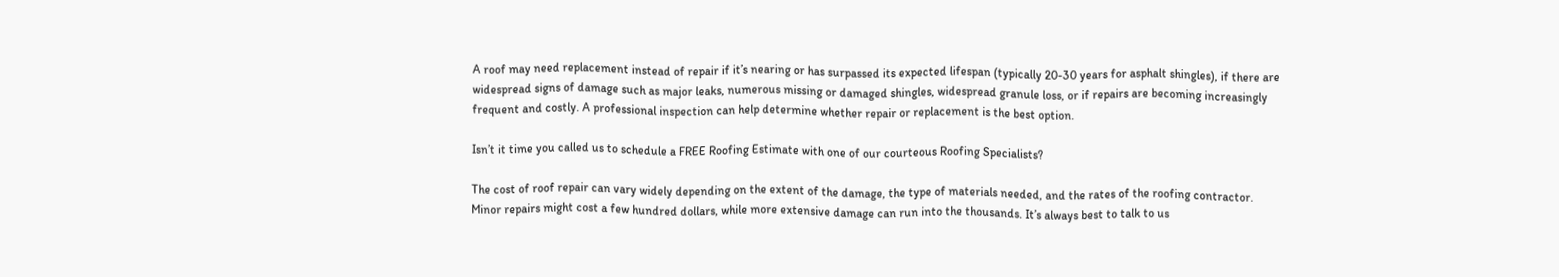A roof may need replacement instead of repair if it’s nearing or has surpassed its expected lifespan (typically 20-30 years for asphalt shingles), if there are widespread signs of damage such as major leaks, numerous missing or damaged shingles, widespread granule loss, or if repairs are becoming increasingly frequent and costly. A professional inspection can help determine whether repair or replacement is the best option.

Isn’t it time you called us to schedule a FREE Roofing Estimate with one of our courteous Roofing Specialists?

The cost of roof repair can vary widely depending on the extent of the damage, the type of materials needed, and the rates of the roofing contractor. Minor repairs might cost a few hundred dollars, while more extensive damage can run into the thousands. It’s always best to talk to us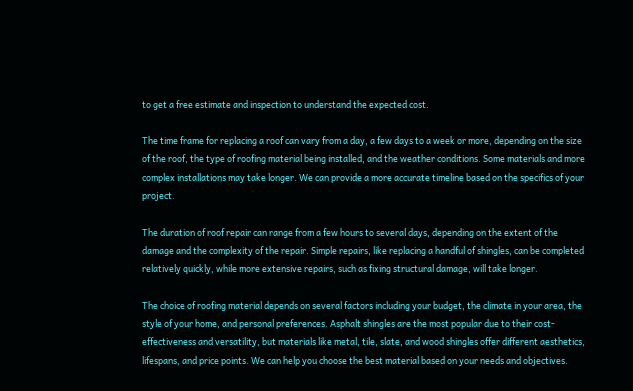to get a free estimate and inspection to understand the expected cost.

The time frame for replacing a roof can vary from a day, a few days to a week or more, depending on the size of the roof, the type of roofing material being installed, and the weather conditions. Some materials and more complex installations may take longer. We can provide a more accurate timeline based on the specifics of your project.

The duration of roof repair can range from a few hours to several days, depending on the extent of the damage and the complexity of the repair. Simple repairs, like replacing a handful of shingles, can be completed relatively quickly, while more extensive repairs, such as fixing structural damage, will take longer.

The choice of roofing material depends on several factors including your budget, the climate in your area, the style of your home, and personal preferences. Asphalt shingles are the most popular due to their cost-effectiveness and versatility, but materials like metal, tile, slate, and wood shingles offer different aesthetics, lifespans, and price points. We can help you choose the best material based on your needs and objectives.